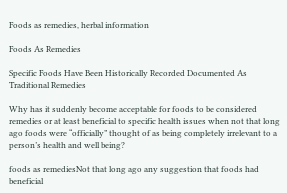Foods as remedies, herbal information

Foods As Remedies

Specific Foods Have Been Historically Recorded Documented As Traditional Remedies

Why has it suddenly become acceptable for foods to be considered remedies or at least beneficial to specific health issues when not that long ago foods were “officially” thought of as being completely irrelevant to a person’s health and well being?

foods as remediesNot that long ago any suggestion that foods had beneficial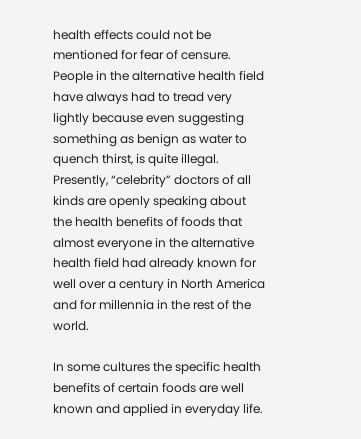health effects could not be mentioned for fear of censure. People in the alternative health field have always had to tread very lightly because even suggesting something as benign as water to quench thirst, is quite illegal. Presently, “celebrity” doctors of all kinds are openly speaking about the health benefits of foods that almost everyone in the alternative health field had already known for well over a century in North America and for millennia in the rest of the world.

In some cultures the specific health benefits of certain foods are well known and applied in everyday life.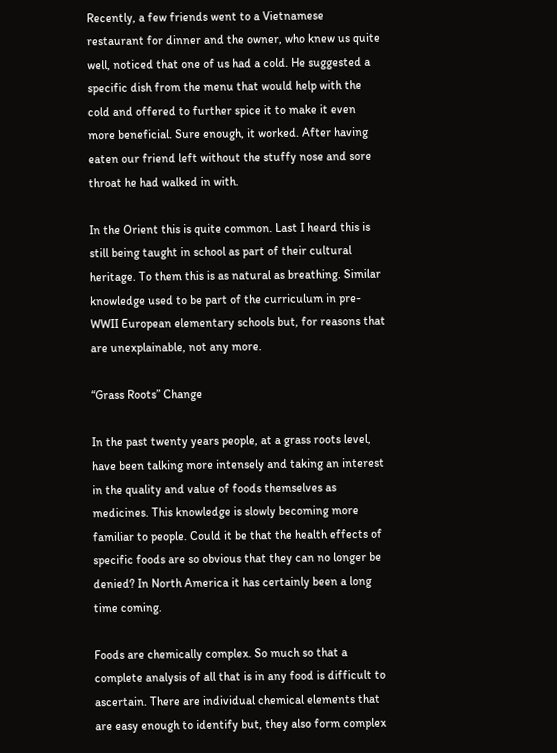Recently, a few friends went to a Vietnamese restaurant for dinner and the owner, who knew us quite well, noticed that one of us had a cold. He suggested a specific dish from the menu that would help with the cold and offered to further spice it to make it even more beneficial. Sure enough, it worked. After having eaten our friend left without the stuffy nose and sore throat he had walked in with.

In the Orient this is quite common. Last I heard this is still being taught in school as part of their cultural heritage. To them this is as natural as breathing. Similar knowledge used to be part of the curriculum in pre-WWII European elementary schools but, for reasons that are unexplainable, not any more.

“Grass Roots” Change

In the past twenty years people, at a grass roots level, have been talking more intensely and taking an interest in the quality and value of foods themselves as medicines. This knowledge is slowly becoming more familiar to people. Could it be that the health effects of specific foods are so obvious that they can no longer be denied? In North America it has certainly been a long time coming.

Foods are chemically complex. So much so that a complete analysis of all that is in any food is difficult to ascertain. There are individual chemical elements that are easy enough to identify but, they also form complex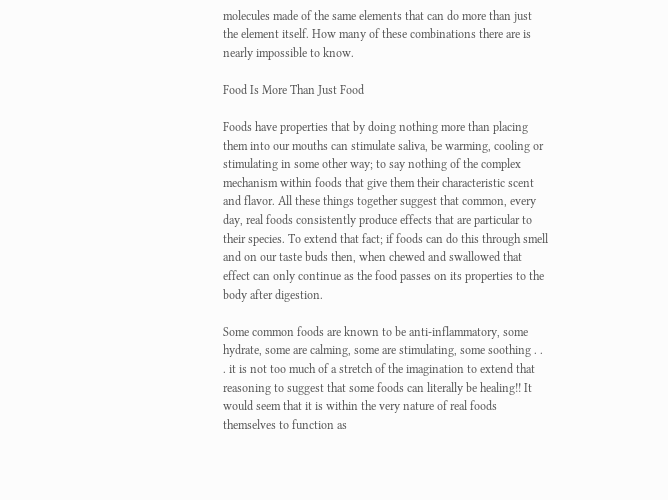molecules made of the same elements that can do more than just the element itself. How many of these combinations there are is nearly impossible to know.

Food Is More Than Just Food

Foods have properties that by doing nothing more than placing them into our mouths can stimulate saliva, be warming, cooling or stimulating in some other way; to say nothing of the complex mechanism within foods that give them their characteristic scent and flavor. All these things together suggest that common, every day, real foods consistently produce effects that are particular to their species. To extend that fact; if foods can do this through smell and on our taste buds then, when chewed and swallowed that effect can only continue as the food passes on its properties to the body after digestion.

Some common foods are known to be anti-inflammatory, some hydrate, some are calming, some are stimulating, some soothing . . . it is not too much of a stretch of the imagination to extend that reasoning to suggest that some foods can literally be healing!! It would seem that it is within the very nature of real foods themselves to function as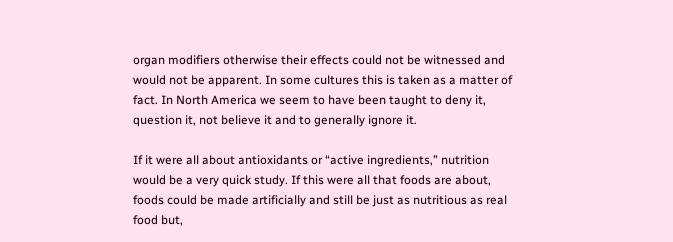organ modifiers otherwise their effects could not be witnessed and would not be apparent. In some cultures this is taken as a matter of fact. In North America we seem to have been taught to deny it, question it, not believe it and to generally ignore it.

If it were all about antioxidants or “active ingredients,” nutrition would be a very quick study. If this were all that foods are about, foods could be made artificially and still be just as nutritious as real food but,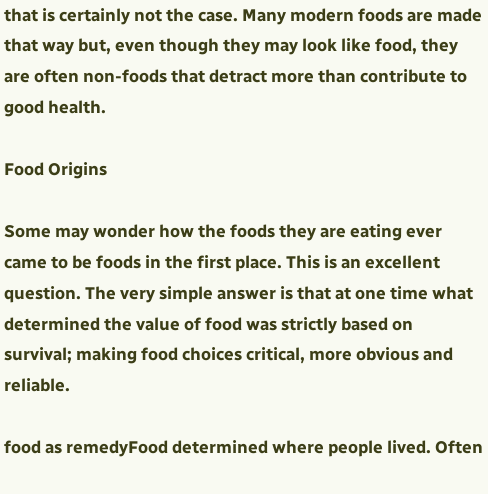that is certainly not the case. Many modern foods are made that way but, even though they may look like food, they are often non-foods that detract more than contribute to good health.

Food Origins

Some may wonder how the foods they are eating ever came to be foods in the first place. This is an excellent question. The very simple answer is that at one time what determined the value of food was strictly based on survival; making food choices critical, more obvious and reliable.

food as remedyFood determined where people lived. Often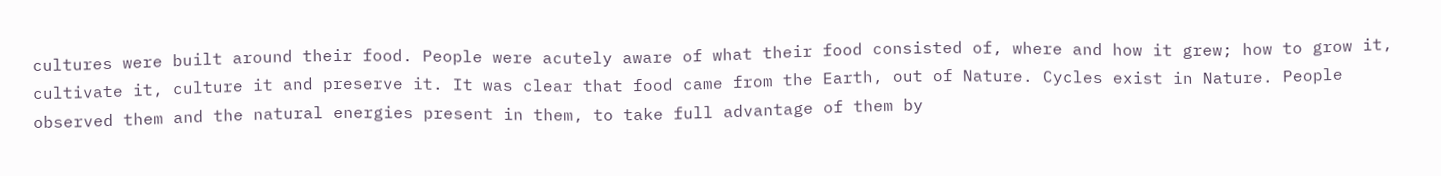cultures were built around their food. People were acutely aware of what their food consisted of, where and how it grew; how to grow it, cultivate it, culture it and preserve it. It was clear that food came from the Earth, out of Nature. Cycles exist in Nature. People observed them and the natural energies present in them, to take full advantage of them by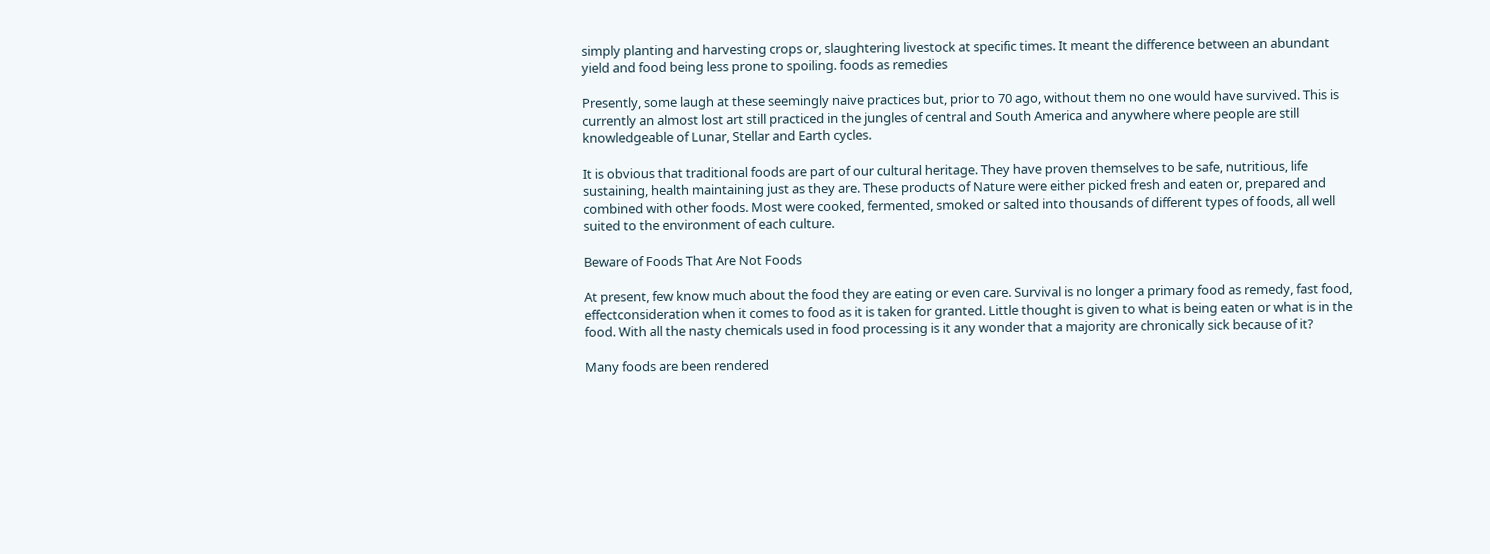simply planting and harvesting crops or, slaughtering livestock at specific times. It meant the difference between an abundant yield and food being less prone to spoiling. foods as remedies

Presently, some laugh at these seemingly naive practices but, prior to 70 ago, without them no one would have survived. This is currently an almost lost art still practiced in the jungles of central and South America and anywhere where people are still knowledgeable of Lunar, Stellar and Earth cycles.

It is obvious that traditional foods are part of our cultural heritage. They have proven themselves to be safe, nutritious, life sustaining, health maintaining just as they are. These products of Nature were either picked fresh and eaten or, prepared and combined with other foods. Most were cooked, fermented, smoked or salted into thousands of different types of foods, all well suited to the environment of each culture.

Beware of Foods That Are Not Foods

At present, few know much about the food they are eating or even care. Survival is no longer a primary food as remedy, fast food, effectconsideration when it comes to food as it is taken for granted. Little thought is given to what is being eaten or what is in the food. With all the nasty chemicals used in food processing is it any wonder that a majority are chronically sick because of it?

Many foods are been rendered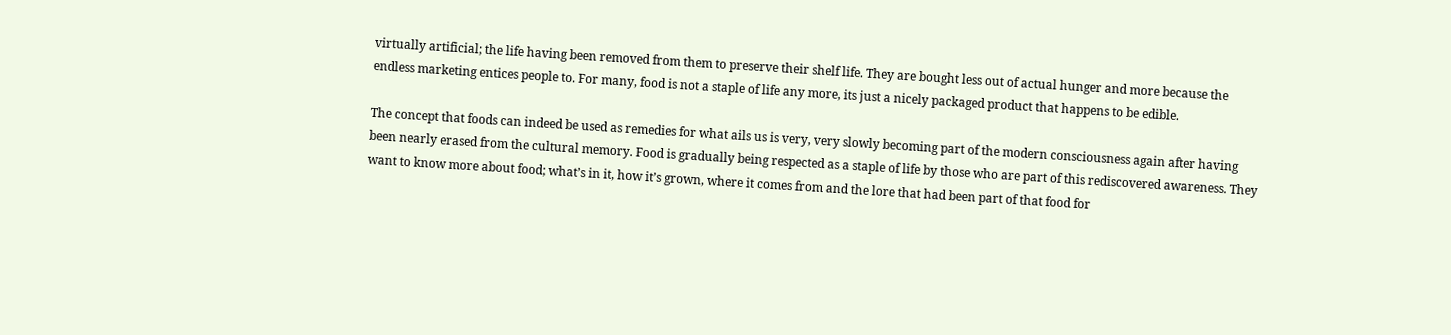virtually artificial; the life having been removed from them to preserve their shelf life. They are bought less out of actual hunger and more because the endless marketing entices people to. For many, food is not a staple of life any more, its just a nicely packaged product that happens to be edible.

The concept that foods can indeed be used as remedies for what ails us is very, very slowly becoming part of the modern consciousness again after having been nearly erased from the cultural memory. Food is gradually being respected as a staple of life by those who are part of this rediscovered awareness. They want to know more about food; what’s in it, how it’s grown, where it comes from and the lore that had been part of that food for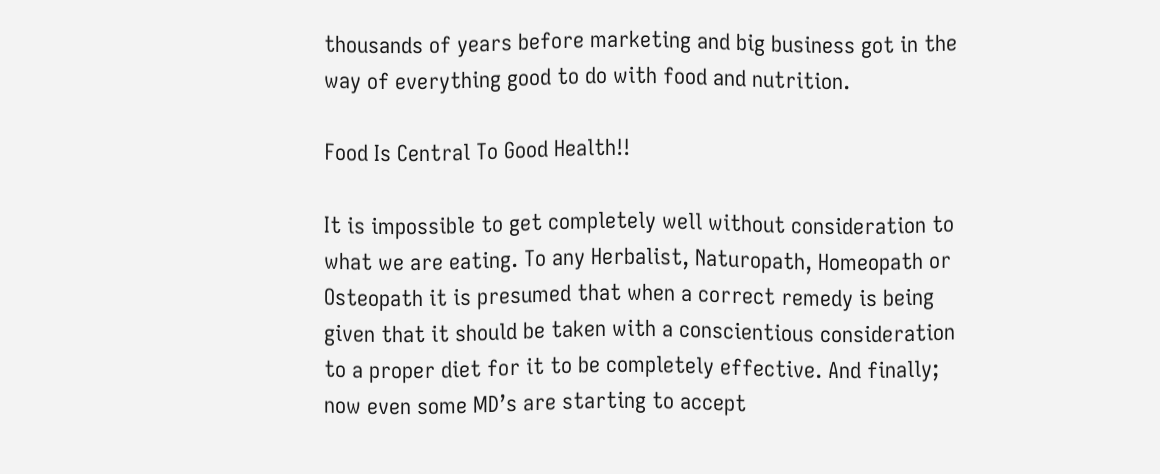thousands of years before marketing and big business got in the way of everything good to do with food and nutrition.

Food Is Central To Good Health!!

It is impossible to get completely well without consideration to what we are eating. To any Herbalist, Naturopath, Homeopath or Osteopath it is presumed that when a correct remedy is being given that it should be taken with a conscientious consideration to a proper diet for it to be completely effective. And finally; now even some MD’s are starting to accept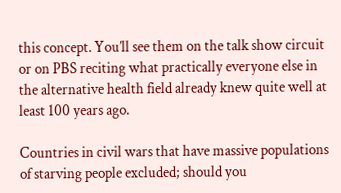this concept. You’ll see them on the talk show circuit or on PBS reciting what practically everyone else in the alternative health field already knew quite well at least 100 years ago.

Countries in civil wars that have massive populations of starving people excluded; should you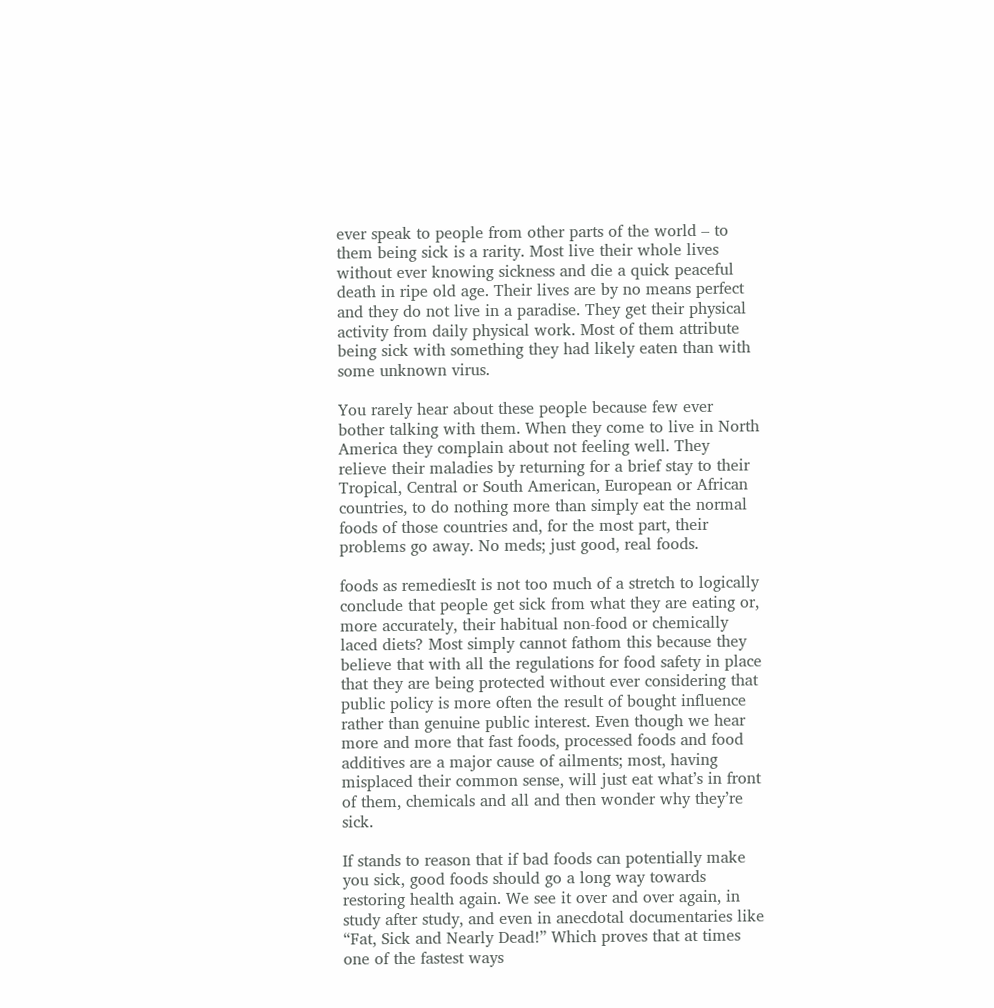ever speak to people from other parts of the world – to them being sick is a rarity. Most live their whole lives without ever knowing sickness and die a quick peaceful death in ripe old age. Their lives are by no means perfect and they do not live in a paradise. They get their physical activity from daily physical work. Most of them attribute being sick with something they had likely eaten than with some unknown virus.

You rarely hear about these people because few ever bother talking with them. When they come to live in North America they complain about not feeling well. They relieve their maladies by returning for a brief stay to their Tropical, Central or South American, European or African countries, to do nothing more than simply eat the normal foods of those countries and, for the most part, their problems go away. No meds; just good, real foods.

foods as remediesIt is not too much of a stretch to logically conclude that people get sick from what they are eating or, more accurately, their habitual non-food or chemically laced diets? Most simply cannot fathom this because they believe that with all the regulations for food safety in place that they are being protected without ever considering that public policy is more often the result of bought influence rather than genuine public interest. Even though we hear more and more that fast foods, processed foods and food additives are a major cause of ailments; most, having misplaced their common sense, will just eat what’s in front of them, chemicals and all and then wonder why they’re sick.

If stands to reason that if bad foods can potentially make you sick, good foods should go a long way towards restoring health again. We see it over and over again, in study after study, and even in anecdotal documentaries like “Fat, Sick and Nearly Dead!” Which proves that at times one of the fastest ways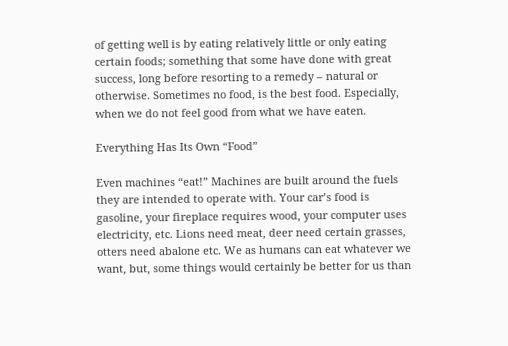of getting well is by eating relatively little or only eating certain foods; something that some have done with great success, long before resorting to a remedy – natural or otherwise. Sometimes no food, is the best food. Especially, when we do not feel good from what we have eaten.

Everything Has Its Own “Food”

Even machines “eat!” Machines are built around the fuels they are intended to operate with. Your car’s food is gasoline, your fireplace requires wood, your computer uses electricity, etc. Lions need meat, deer need certain grasses, otters need abalone etc. We as humans can eat whatever we want, but, some things would certainly be better for us than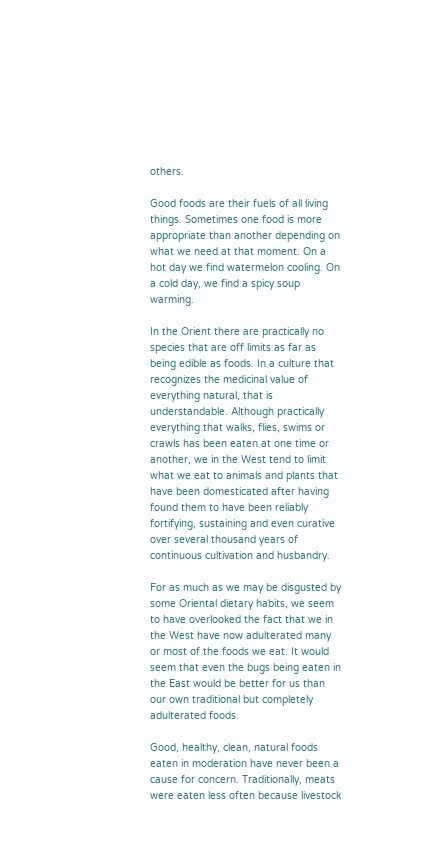others.

Good foods are their fuels of all living things. Sometimes one food is more appropriate than another depending on what we need at that moment. On a hot day we find watermelon cooling. On a cold day, we find a spicy soup warming.

In the Orient there are practically no species that are off limits as far as being edible as foods. In a culture that recognizes the medicinal value of everything natural, that is understandable. Although practically everything that walks, flies, swims or crawls has been eaten at one time or another, we in the West tend to limit what we eat to animals and plants that have been domesticated after having found them to have been reliably fortifying, sustaining and even curative over several thousand years of continuous cultivation and husbandry.

For as much as we may be disgusted by some Oriental dietary habits, we seem to have overlooked the fact that we in the West have now adulterated many or most of the foods we eat. It would seem that even the bugs being eaten in the East would be better for us than our own traditional but completely adulterated foods.

Good, healthy, clean, natural foods eaten in moderation have never been a cause for concern. Traditionally, meats were eaten less often because livestock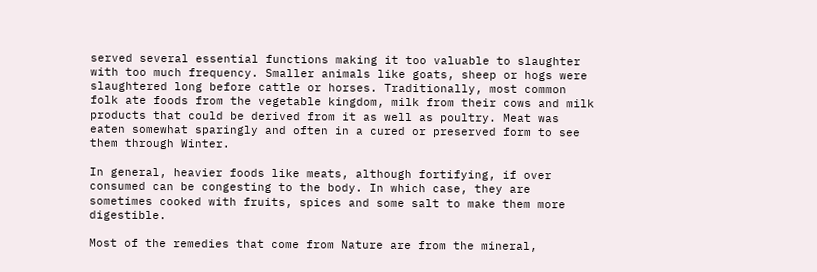served several essential functions making it too valuable to slaughter with too much frequency. Smaller animals like goats, sheep or hogs were slaughtered long before cattle or horses. Traditionally, most common folk ate foods from the vegetable kingdom, milk from their cows and milk products that could be derived from it as well as poultry. Meat was eaten somewhat sparingly and often in a cured or preserved form to see them through Winter.

In general, heavier foods like meats, although fortifying, if over consumed can be congesting to the body. In which case, they are sometimes cooked with fruits, spices and some salt to make them more digestible.

Most of the remedies that come from Nature are from the mineral,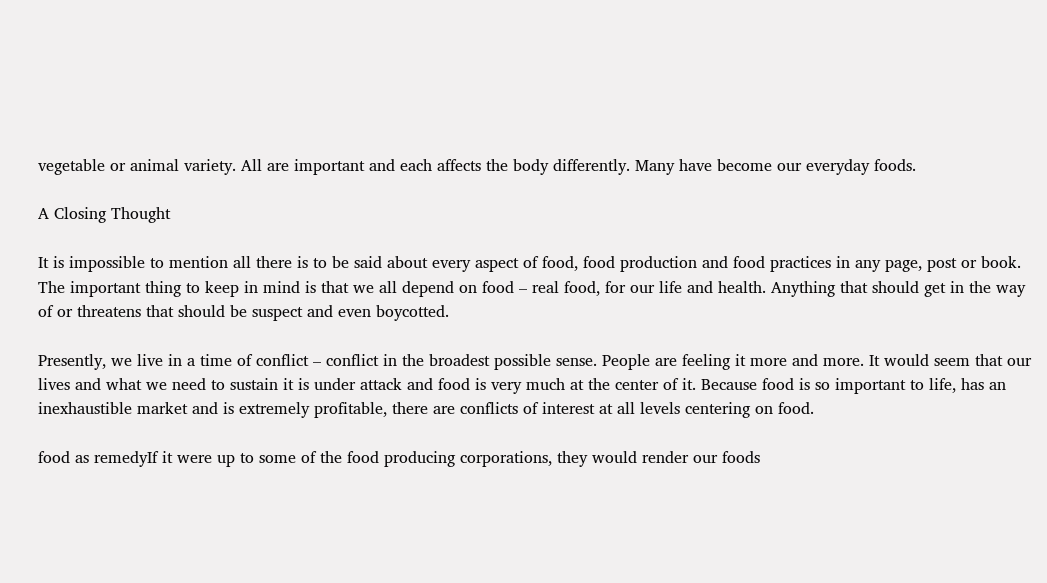vegetable or animal variety. All are important and each affects the body differently. Many have become our everyday foods.

A Closing Thought

It is impossible to mention all there is to be said about every aspect of food, food production and food practices in any page, post or book. The important thing to keep in mind is that we all depend on food – real food, for our life and health. Anything that should get in the way of or threatens that should be suspect and even boycotted.

Presently, we live in a time of conflict – conflict in the broadest possible sense. People are feeling it more and more. It would seem that our lives and what we need to sustain it is under attack and food is very much at the center of it. Because food is so important to life, has an inexhaustible market and is extremely profitable, there are conflicts of interest at all levels centering on food.

food as remedyIf it were up to some of the food producing corporations, they would render our foods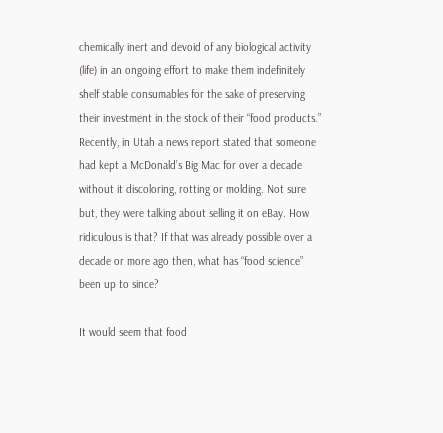chemically inert and devoid of any biological activity (life) in an ongoing effort to make them indefinitely shelf stable consumables for the sake of preserving their investment in the stock of their “food products.” Recently, in Utah a news report stated that someone had kept a McDonald’s Big Mac for over a decade without it discoloring, rotting or molding. Not sure but, they were talking about selling it on eBay. How ridiculous is that? If that was already possible over a decade or more ago then, what has “food science” been up to since?

It would seem that food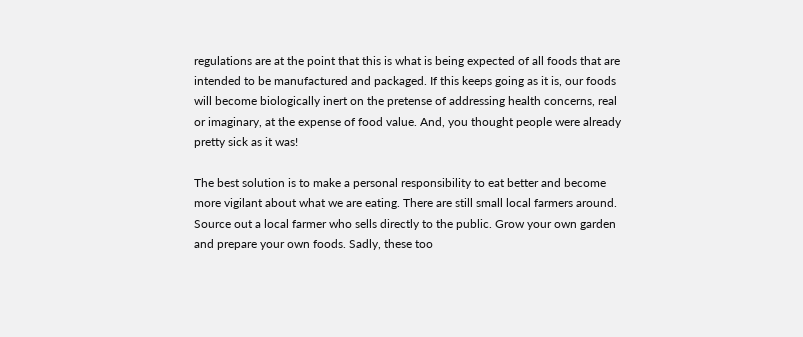regulations are at the point that this is what is being expected of all foods that are intended to be manufactured and packaged. If this keeps going as it is, our foods will become biologically inert on the pretense of addressing health concerns, real or imaginary, at the expense of food value. And, you thought people were already pretty sick as it was!

The best solution is to make a personal responsibility to eat better and become more vigilant about what we are eating. There are still small local farmers around. Source out a local farmer who sells directly to the public. Grow your own garden and prepare your own foods. Sadly, these too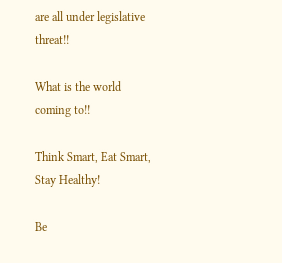are all under legislative threat!!

What is the world coming to!!

Think Smart, Eat Smart, Stay Healthy!

Be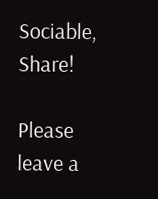Sociable, Share!

Please leave a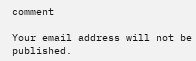comment

Your email address will not be published.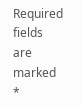Required fields are marked *